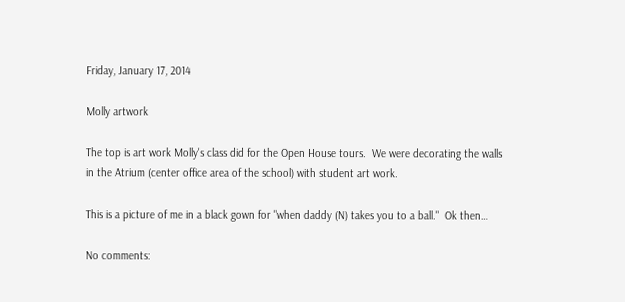Friday, January 17, 2014

Molly artwork

The top is art work Molly's class did for the Open House tours.  We were decorating the walls in the Atrium (center office area of the school) with student art work.

This is a picture of me in a black gown for "when daddy (N) takes you to a ball."  Ok then…

No comments: